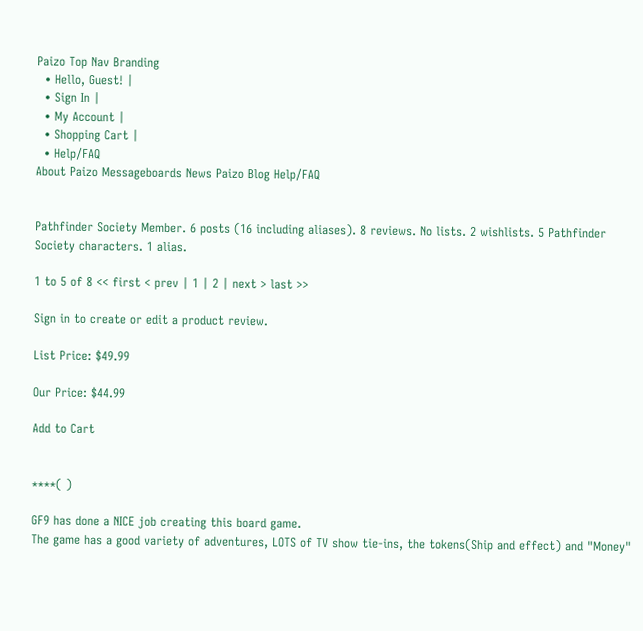Paizo Top Nav Branding
  • Hello, Guest! |
  • Sign In |
  • My Account |
  • Shopping Cart |
  • Help/FAQ
About Paizo Messageboards News Paizo Blog Help/FAQ


Pathfinder Society Member. 6 posts (16 including aliases). 8 reviews. No lists. 2 wishlists. 5 Pathfinder Society characters. 1 alias.

1 to 5 of 8 << first < prev | 1 | 2 | next > last >>

Sign in to create or edit a product review.

List Price: $49.99

Our Price: $44.99

Add to Cart


****( )

GF9 has done a NICE job creating this board game.
The game has a good variety of adventures, LOTS of TV show tie-ins, the tokens(Ship and effect) and "Money"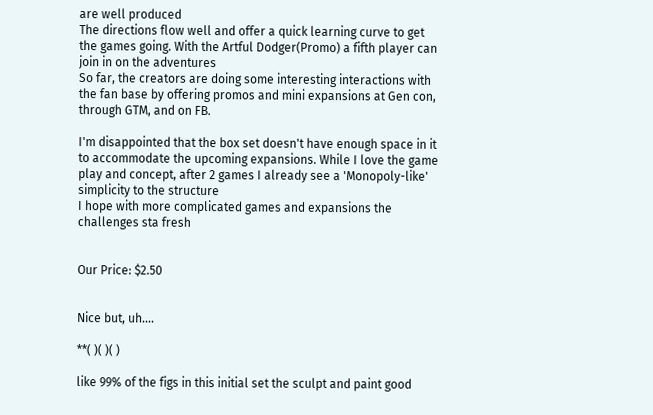are well produced
The directions flow well and offer a quick learning curve to get the games going. With the Artful Dodger(Promo) a fifth player can join in on the adventures
So far, the creators are doing some interesting interactions with the fan base by offering promos and mini expansions at Gen con, through GTM, and on FB.

I'm disappointed that the box set doesn't have enough space in it to accommodate the upcoming expansions. While I love the game play and concept, after 2 games I already see a 'Monopoly-like' simplicity to the structure
I hope with more complicated games and expansions the challenges sta fresh


Our Price: $2.50


Nice but, uh....

**( )( )( )

like 99% of the figs in this initial set the sculpt and paint good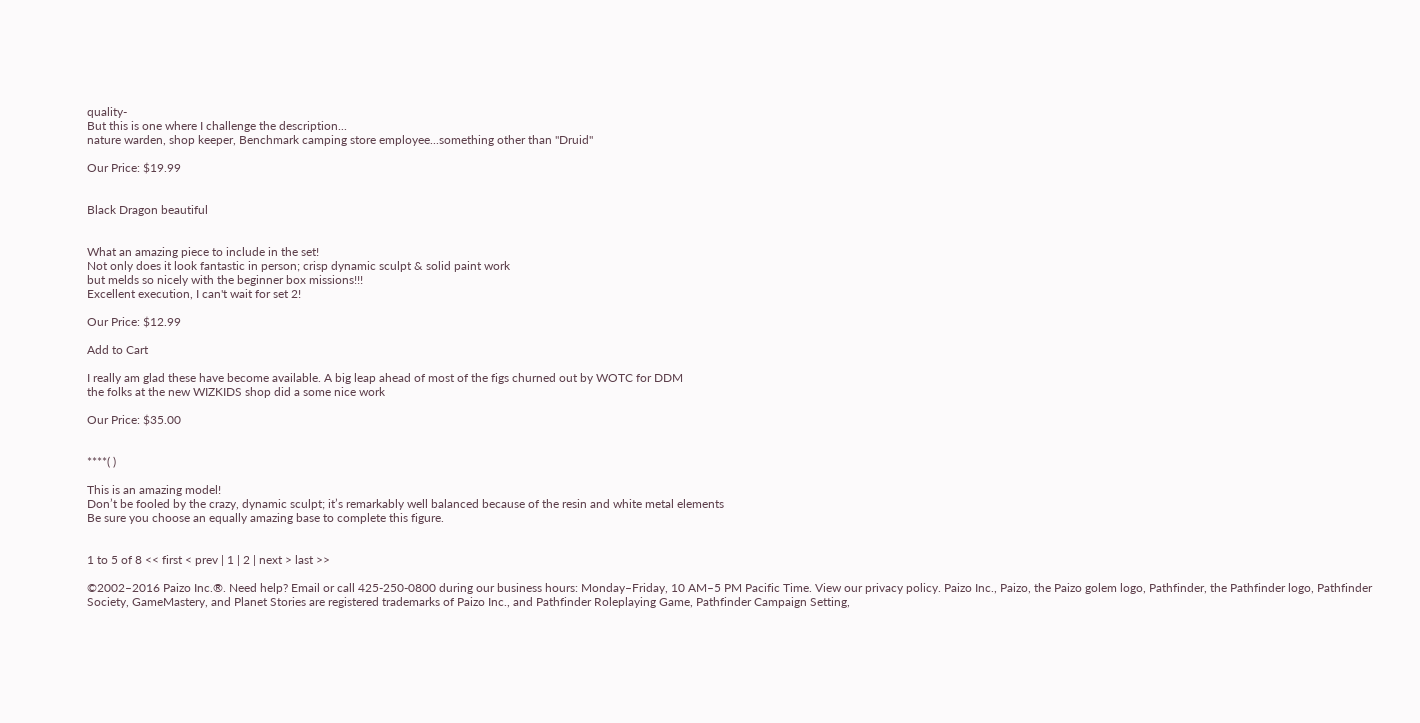quality-
But this is one where I challenge the description...
nature warden, shop keeper, Benchmark camping store employee...something other than "Druid"

Our Price: $19.99


Black Dragon beautiful


What an amazing piece to include in the set!
Not only does it look fantastic in person; crisp dynamic sculpt & solid paint work
but melds so nicely with the beginner box missions!!!
Excellent execution, I can't wait for set 2!

Our Price: $12.99

Add to Cart

I really am glad these have become available. A big leap ahead of most of the figs churned out by WOTC for DDM
the folks at the new WIZKIDS shop did a some nice work

Our Price: $35.00


****( )

This is an amazing model!
Don’t be fooled by the crazy, dynamic sculpt; it’s remarkably well balanced because of the resin and white metal elements
Be sure you choose an equally amazing base to complete this figure.


1 to 5 of 8 << first < prev | 1 | 2 | next > last >>

©2002–2016 Paizo Inc.®. Need help? Email or call 425-250-0800 during our business hours: Monday–Friday, 10 AM–5 PM Pacific Time. View our privacy policy. Paizo Inc., Paizo, the Paizo golem logo, Pathfinder, the Pathfinder logo, Pathfinder Society, GameMastery, and Planet Stories are registered trademarks of Paizo Inc., and Pathfinder Roleplaying Game, Pathfinder Campaign Setting,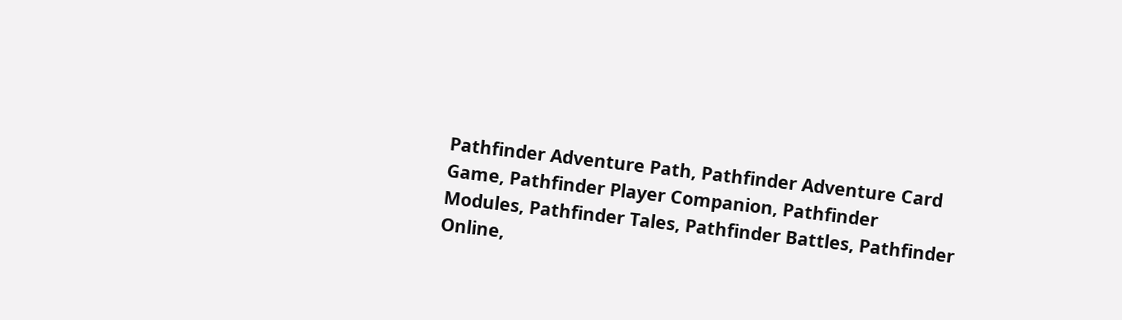Pathfinder Adventure Path, Pathfinder Adventure Card Game, Pathfinder Player Companion, Pathfinder Modules, Pathfinder Tales, Pathfinder Battles, Pathfinder Online,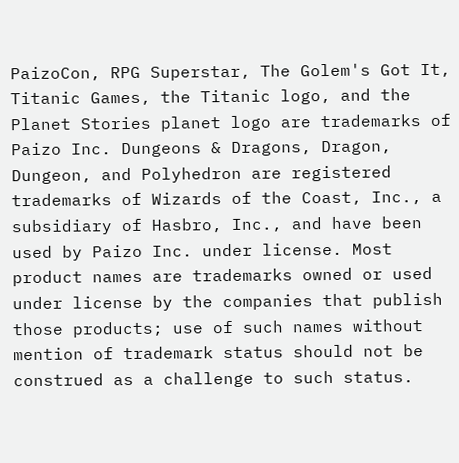PaizoCon, RPG Superstar, The Golem's Got It, Titanic Games, the Titanic logo, and the Planet Stories planet logo are trademarks of Paizo Inc. Dungeons & Dragons, Dragon, Dungeon, and Polyhedron are registered trademarks of Wizards of the Coast, Inc., a subsidiary of Hasbro, Inc., and have been used by Paizo Inc. under license. Most product names are trademarks owned or used under license by the companies that publish those products; use of such names without mention of trademark status should not be construed as a challenge to such status.